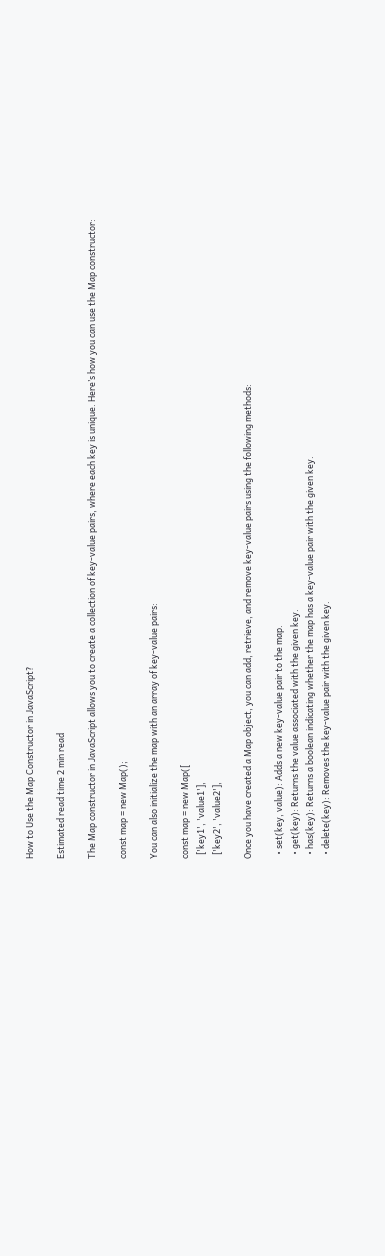How to Use the Map Constructor in JavaScript?

Estimated read time 2 min read

The Map constructor in JavaScript allows you to create a collection of key-value pairs, where each key is unique. Here’s how you can use the Map constructor:

const map = new Map();

You can also initialize the map with an array of key-value pairs:

const map = new Map([
  ['key1', 'value1'],
  ['key2', 'value2'],

Once you have created a Map object, you can add, retrieve, and remove key-value pairs using the following methods:

  • set(key, value): Adds a new key-value pair to the map.
  • get(key): Returns the value associated with the given key.
  • has(key): Returns a boolean indicating whether the map has a key-value pair with the given key.
  • delete(key): Removes the key-value pair with the given key.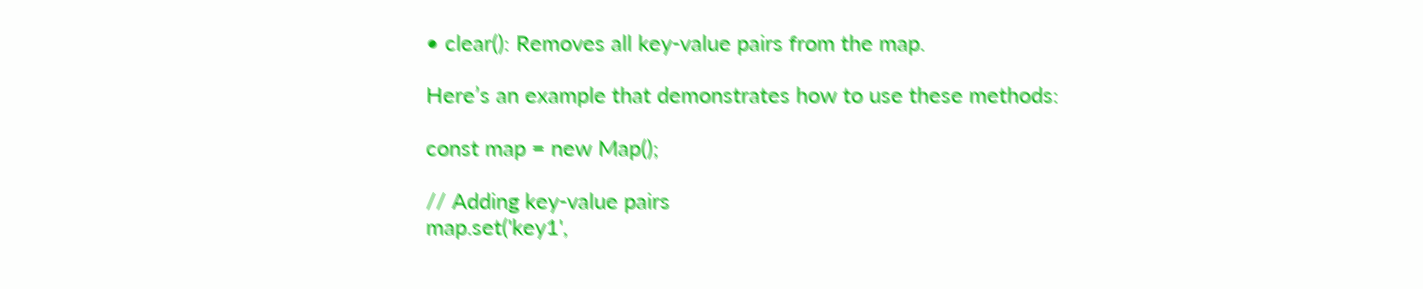• clear(): Removes all key-value pairs from the map.

Here’s an example that demonstrates how to use these methods:

const map = new Map();

// Adding key-value pairs
map.set('key1',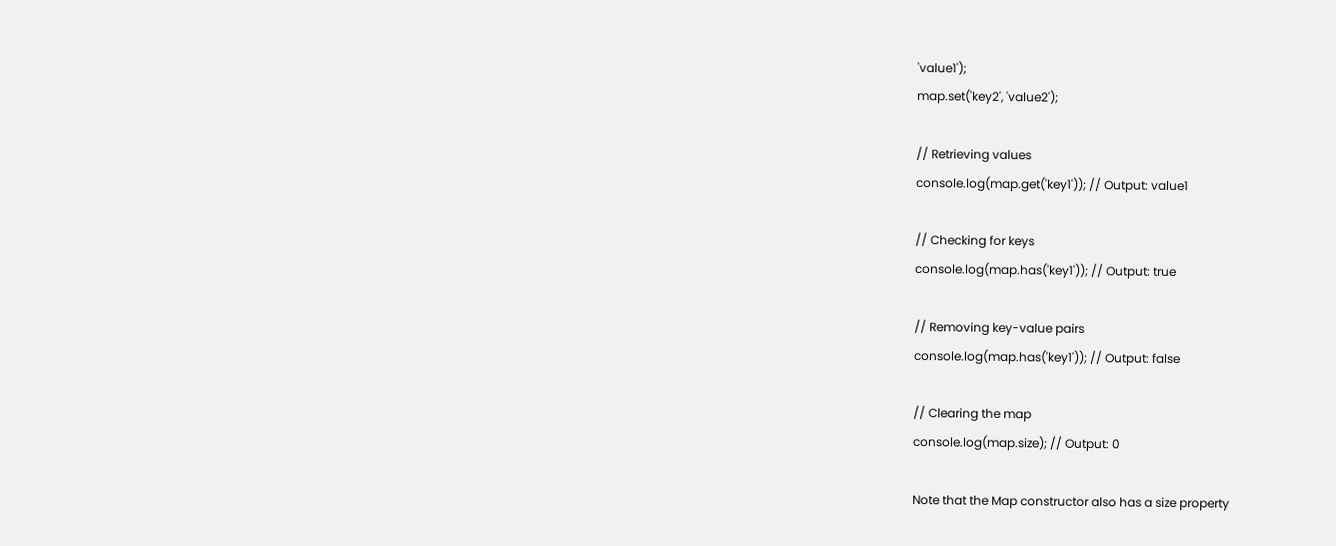'value1');
map.set('key2', 'value2');

// Retrieving values
console.log(map.get('key1')); // Output: value1

// Checking for keys
console.log(map.has('key1')); // Output: true

// Removing key-value pairs
console.log(map.has('key1')); // Output: false

// Clearing the map
console.log(map.size); // Output: 0

Note that the Map constructor also has a size property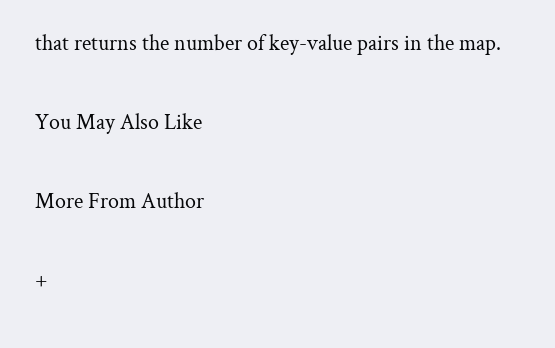that returns the number of key-value pairs in the map.

You May Also Like

More From Author

+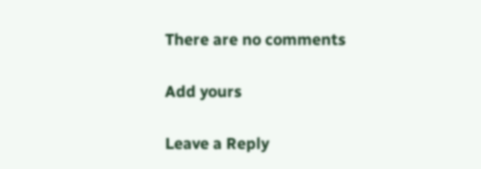There are no comments

Add yours

Leave a Reply